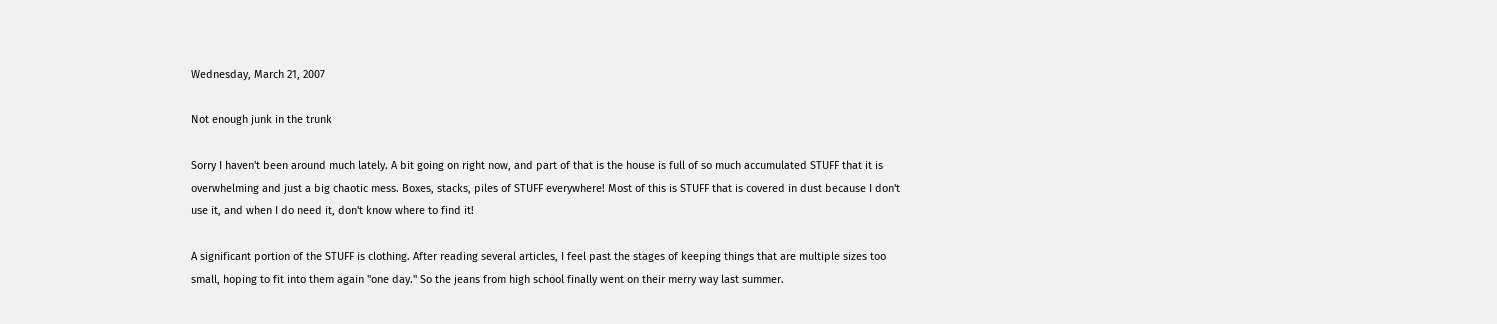Wednesday, March 21, 2007

Not enough junk in the trunk

Sorry I haven't been around much lately. A bit going on right now, and part of that is the house is full of so much accumulated STUFF that it is overwhelming and just a big chaotic mess. Boxes, stacks, piles of STUFF everywhere! Most of this is STUFF that is covered in dust because I don't use it, and when I do need it, don't know where to find it!

A significant portion of the STUFF is clothing. After reading several articles, I feel past the stages of keeping things that are multiple sizes too small, hoping to fit into them again "one day." So the jeans from high school finally went on their merry way last summer.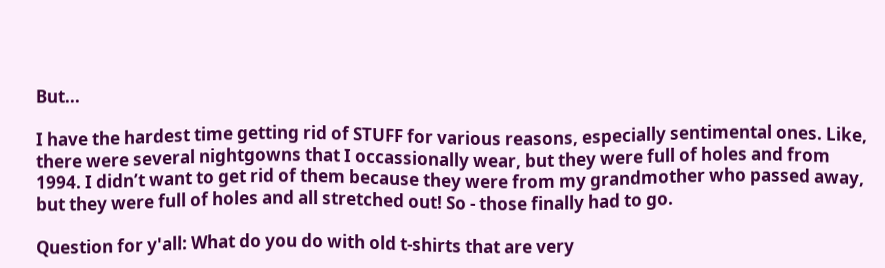But...

I have the hardest time getting rid of STUFF for various reasons, especially sentimental ones. Like, there were several nightgowns that I occassionally wear, but they were full of holes and from 1994. I didn’t want to get rid of them because they were from my grandmother who passed away, but they were full of holes and all stretched out! So - those finally had to go.

Question for y'all: What do you do with old t-shirts that are very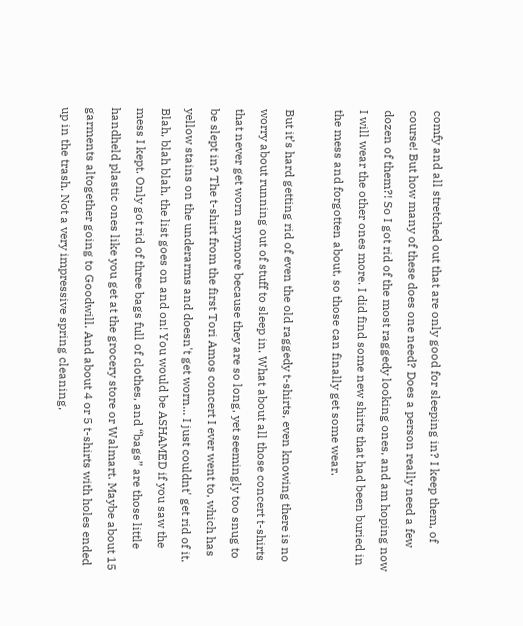comfy and all stretched out that are only good for sleeping in? I keep them, of course! But how many of these does one need? Does a person really need a few dozen of them?! So I got rid of the most raggedy looking ones, and am hoping now I will wear the other ones more. I did find some new shirts that had been buried in the mess and forgotten about, so those can finally get some wear.

But it’s hard getting rid of even the old raggedy t-shirts, even knowing there is no worry about running out of stuff to sleep in. What about all those concert t-shirts that never get worn anymore because they are so long, yet seemingly too snug to be slept in? The t-shirt from the first Tori Amos concert I ever went to, which has yellow stains on the underarms and doesn't get worn... I just couldnt' get rid of it. Blah, blah blah, the list goes on and on! You would be ASHAMED if you saw the mess I kept. Only got rid of three bags full of clothes, and “bags” are those little handheld plastic ones like you get at the grocery store or Walmart. Maybe about 15 garments altogether going to Goodwill. And about 4 or 5 t-shirts with holes ended up in the trash. Not a very impressive spring cleaning,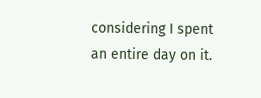considering I spent an entire day on it.